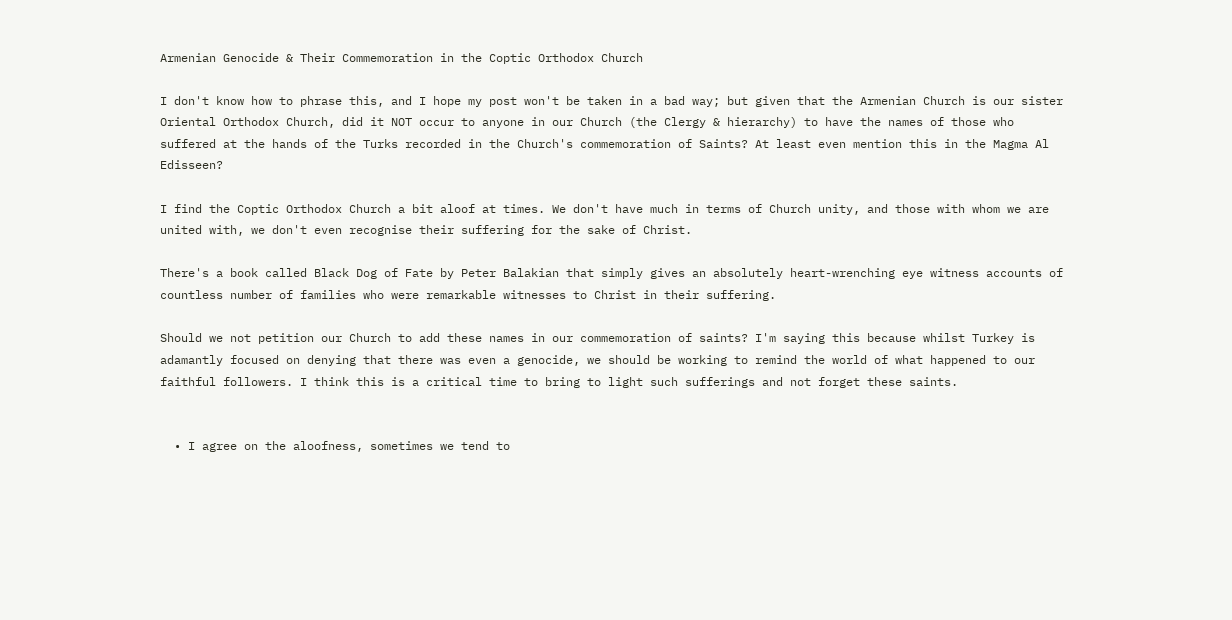Armenian Genocide & Their Commemoration in the Coptic Orthodox Church

I don't know how to phrase this, and I hope my post won't be taken in a bad way; but given that the Armenian Church is our sister Oriental Orthodox Church, did it NOT occur to anyone in our Church (the Clergy & hierarchy) to have the names of those who suffered at the hands of the Turks recorded in the Church's commemoration of Saints? At least even mention this in the Magma Al Edisseen?

I find the Coptic Orthodox Church a bit aloof at times. We don't have much in terms of Church unity, and those with whom we are united with, we don't even recognise their suffering for the sake of Christ.

There's a book called Black Dog of Fate by Peter Balakian that simply gives an absolutely heart-wrenching eye witness accounts of countless number of families who were remarkable witnesses to Christ in their suffering.

Should we not petition our Church to add these names in our commemoration of saints? I'm saying this because whilst Turkey is adamantly focused on denying that there was even a genocide, we should be working to remind the world of what happened to our faithful followers. I think this is a critical time to bring to light such sufferings and not forget these saints.


  • I agree on the aloofness, sometimes we tend to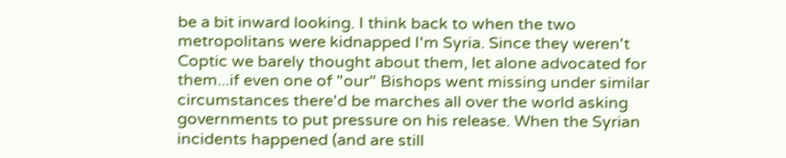be a bit inward looking. I think back to when the two metropolitans were kidnapped I'm Syria. Since they weren't Coptic we barely thought about them, let alone advocated for them...if even one of "our" Bishops went missing under similar circumstances there'd be marches all over the world asking governments to put pressure on his release. When the Syrian incidents happened (and are still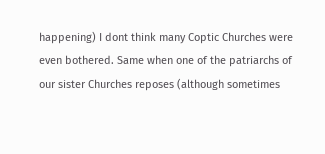happening) I dont think many Coptic Churches were even bothered. Same when one of the patriarchs of our sister Churches reposes (although sometimes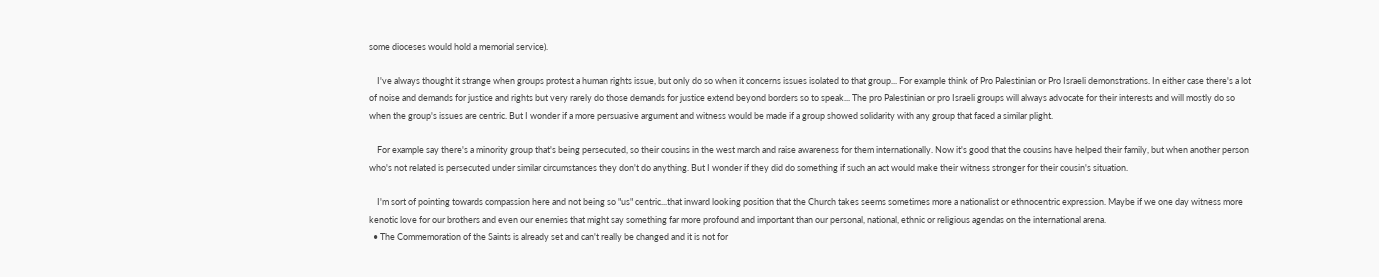some dioceses would hold a memorial service).

    I've always thought it strange when groups protest a human rights issue, but only do so when it concerns issues isolated to that group... For example think of Pro Palestinian or Pro Israeli demonstrations. In either case there's a lot of noise and demands for justice and rights but very rarely do those demands for justice extend beyond borders so to speak... The pro Palestinian or pro Israeli groups will always advocate for their interests and will mostly do so when the group's issues are centric. But I wonder if a more persuasive argument and witness would be made if a group showed solidarity with any group that faced a similar plight.

    For example say there's a minority group that's being persecuted, so their cousins in the west march and raise awareness for them internationally. Now it's good that the cousins have helped their family, but when another person who's not related is persecuted under similar circumstances they don't do anything. But I wonder if they did do something if such an act would make their witness stronger for their cousin's situation.

    I'm sort of pointing towards compassion here and not being so "us" centric...that inward looking position that the Church takes seems sometimes more a nationalist or ethnocentric expression. Maybe if we one day witness more kenotic love for our brothers and even our enemies that might say something far more profound and important than our personal, national, ethnic or religious agendas on the international arena.
  • The Commemoration of the Saints is already set and can't really be changed and it is not for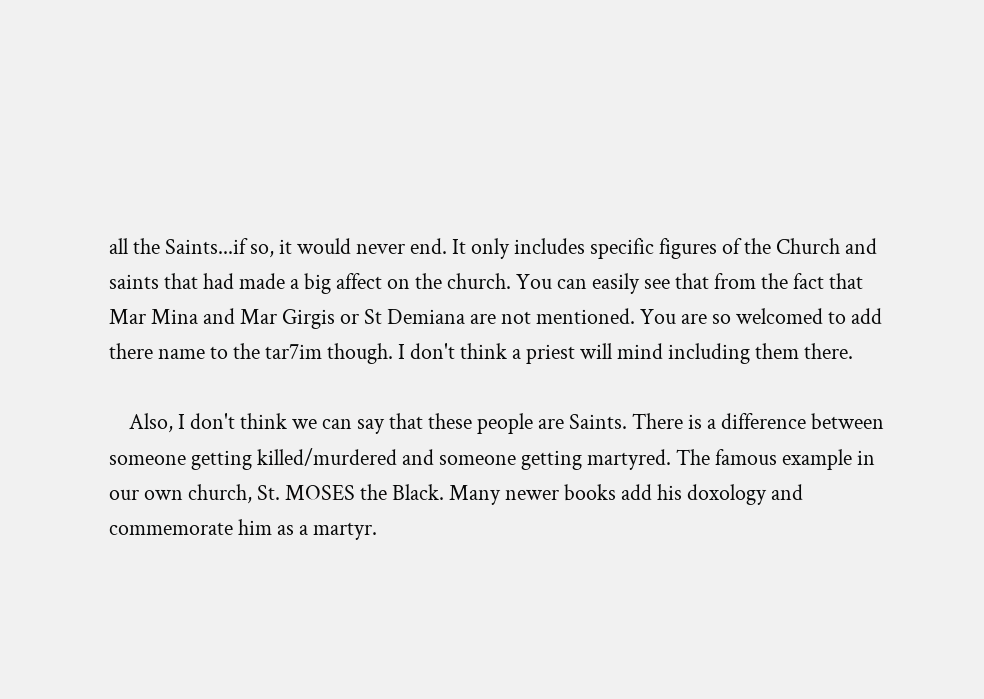all the Saints...if so, it would never end. It only includes specific figures of the Church and saints that had made a big affect on the church. You can easily see that from the fact that Mar Mina and Mar Girgis or St Demiana are not mentioned. You are so welcomed to add there name to the tar7im though. I don't think a priest will mind including them there.

    Also, I don't think we can say that these people are Saints. There is a difference between someone getting killed/murdered and someone getting martyred. The famous example in our own church, St. MOSES the Black. Many newer books add his doxology and commemorate him as a martyr.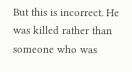But this is incorrect. He was killed rather than someone who was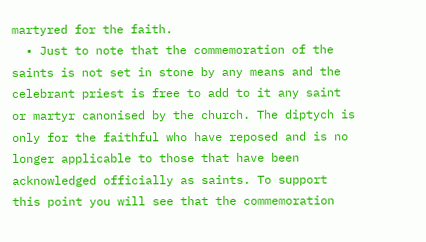martyred for the faith.
  • Just to note that the commemoration of the saints is not set in stone by any means and the celebrant priest is free to add to it any saint or martyr canonised by the church. The diptych is only for the faithful who have reposed and is no longer applicable to those that have been acknowledged officially as saints. To support this point you will see that the commemoration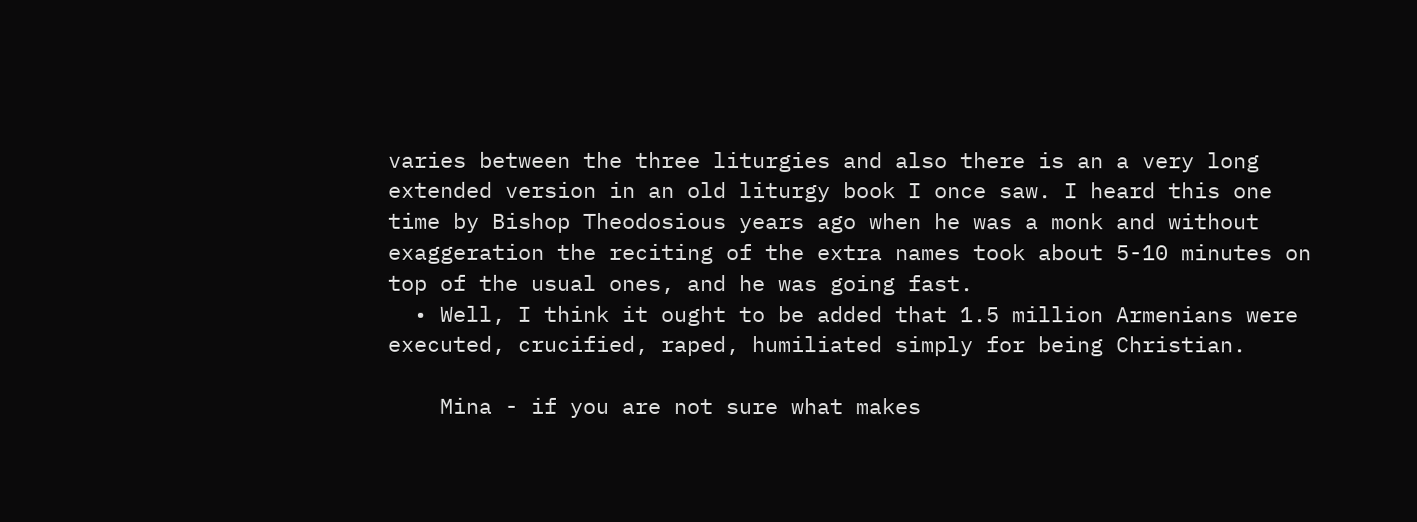varies between the three liturgies and also there is an a very long extended version in an old liturgy book I once saw. I heard this one time by Bishop Theodosious years ago when he was a monk and without exaggeration the reciting of the extra names took about 5-10 minutes on top of the usual ones, and he was going fast.
  • Well, I think it ought to be added that 1.5 million Armenians were executed, crucified, raped, humiliated simply for being Christian.

    Mina - if you are not sure what makes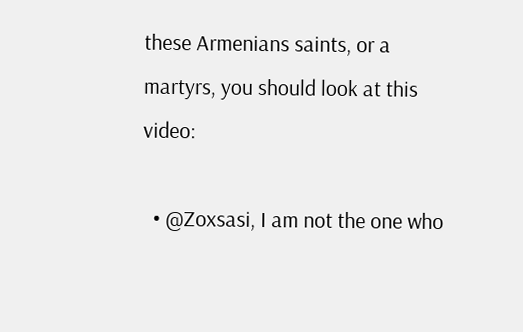these Armenians saints, or a martyrs, you should look at this video:

  • @Zoxsasi, I am not the one who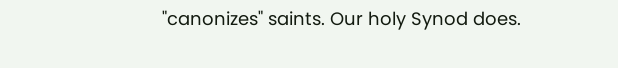"canonizes" saints. Our holy Synod does.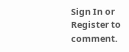Sign In or Register to comment.